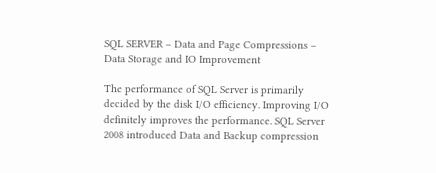SQL SERVER – Data and Page Compressions – Data Storage and IO Improvement

The performance of SQL Server is primarily decided by the disk I/O efficiency. Improving I/O definitely improves the performance. SQL Server 2008 introduced Data and Backup compression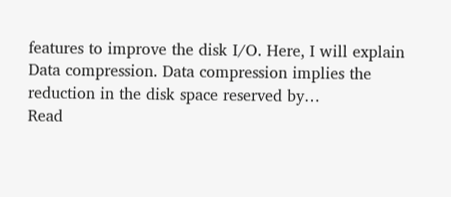features to improve the disk I/O. Here, I will explain Data compression. Data compression implies the reduction in the disk space reserved by…
Read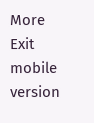More
Exit mobile version